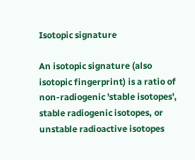Isotopic signature

An isotopic signature (also isotopic fingerprint) is a ratio of non-radiogenic 'stable isotopes', stable radiogenic isotopes, or unstable radioactive isotopes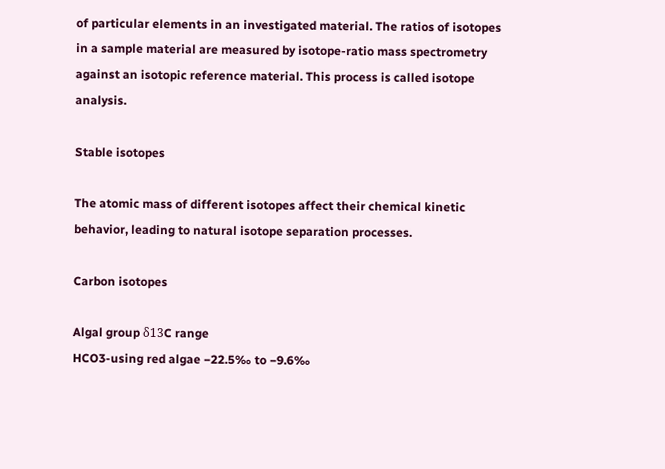of particular elements in an investigated material. The ratios of isotopes in a sample material are measured by isotope-ratio mass spectrometry against an isotopic reference material. This process is called isotope analysis.

Stable isotopes

The atomic mass of different isotopes affect their chemical kinetic behavior, leading to natural isotope separation processes.

Carbon isotopes

Algal group δ13C range
HCO3-using red algae −22.5‰ to −9.6‰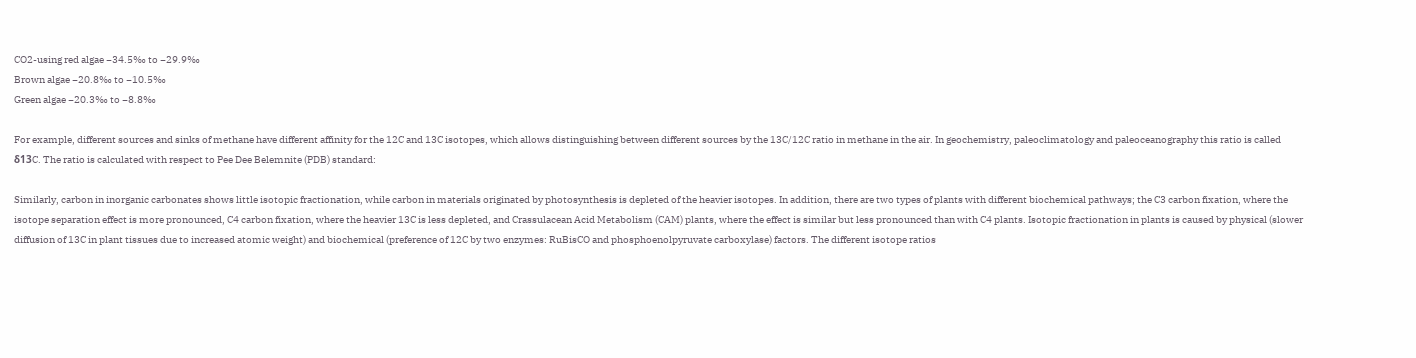CO2-using red algae −34.5‰ to −29.9‰
Brown algae −20.8‰ to −10.5‰
Green algae −20.3‰ to −8.8‰

For example, different sources and sinks of methane have different affinity for the 12C and 13C isotopes, which allows distinguishing between different sources by the 13C/12C ratio in methane in the air. In geochemistry, paleoclimatology and paleoceanography this ratio is called δ13C. The ratio is calculated with respect to Pee Dee Belemnite (PDB) standard:

Similarly, carbon in inorganic carbonates shows little isotopic fractionation, while carbon in materials originated by photosynthesis is depleted of the heavier isotopes. In addition, there are two types of plants with different biochemical pathways; the C3 carbon fixation, where the isotope separation effect is more pronounced, C4 carbon fixation, where the heavier 13C is less depleted, and Crassulacean Acid Metabolism (CAM) plants, where the effect is similar but less pronounced than with C4 plants. Isotopic fractionation in plants is caused by physical (slower diffusion of 13C in plant tissues due to increased atomic weight) and biochemical (preference of 12C by two enzymes: RuBisCO and phosphoenolpyruvate carboxylase) factors. The different isotope ratios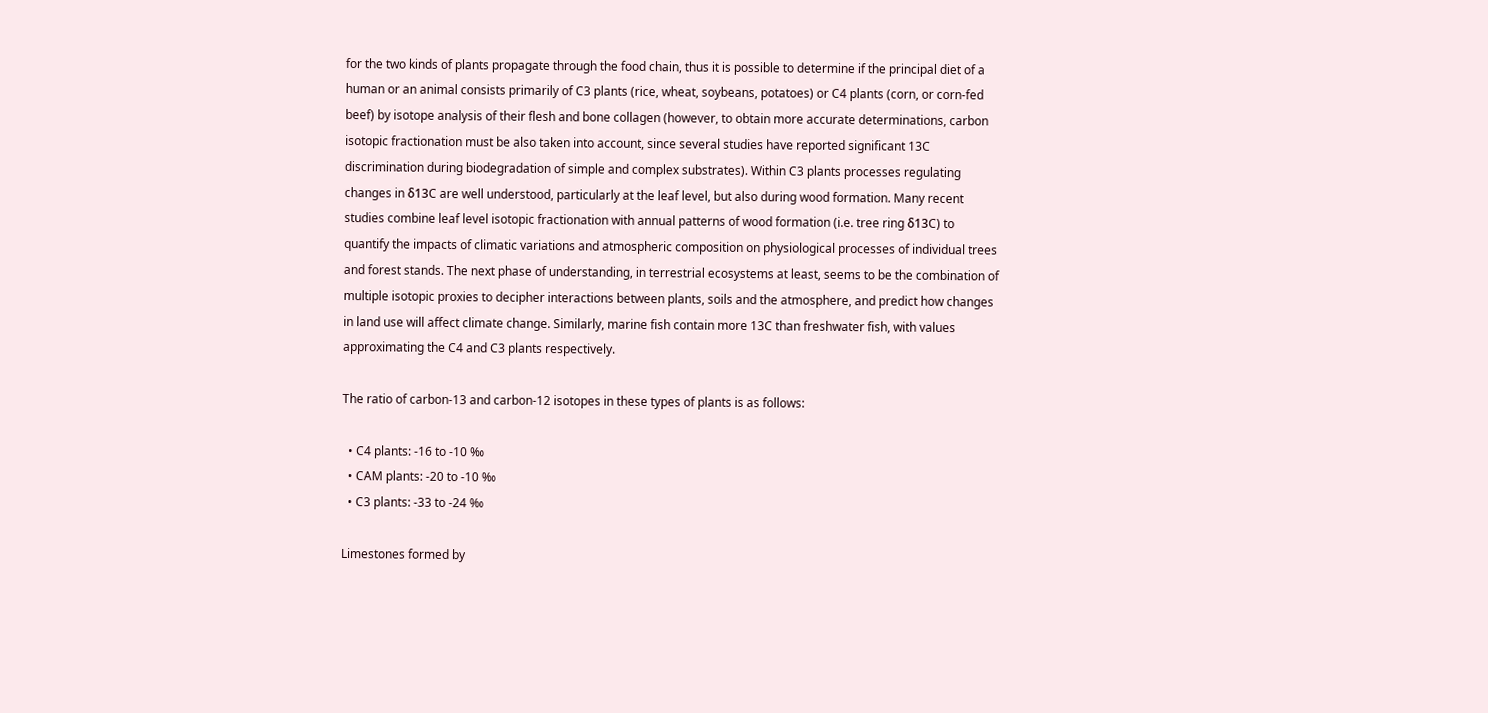for the two kinds of plants propagate through the food chain, thus it is possible to determine if the principal diet of a human or an animal consists primarily of C3 plants (rice, wheat, soybeans, potatoes) or C4 plants (corn, or corn-fed beef) by isotope analysis of their flesh and bone collagen (however, to obtain more accurate determinations, carbon isotopic fractionation must be also taken into account, since several studies have reported significant 13C discrimination during biodegradation of simple and complex substrates). Within C3 plants processes regulating changes in δ13C are well understood, particularly at the leaf level, but also during wood formation. Many recent studies combine leaf level isotopic fractionation with annual patterns of wood formation (i.e. tree ring δ13C) to quantify the impacts of climatic variations and atmospheric composition on physiological processes of individual trees and forest stands. The next phase of understanding, in terrestrial ecosystems at least, seems to be the combination of multiple isotopic proxies to decipher interactions between plants, soils and the atmosphere, and predict how changes in land use will affect climate change. Similarly, marine fish contain more 13C than freshwater fish, with values approximating the C4 and C3 plants respectively.

The ratio of carbon-13 and carbon-12 isotopes in these types of plants is as follows:

  • C4 plants: -16 to -10 ‰
  • CAM plants: -20 to -10 ‰
  • C3 plants: -33 to -24 ‰

Limestones formed by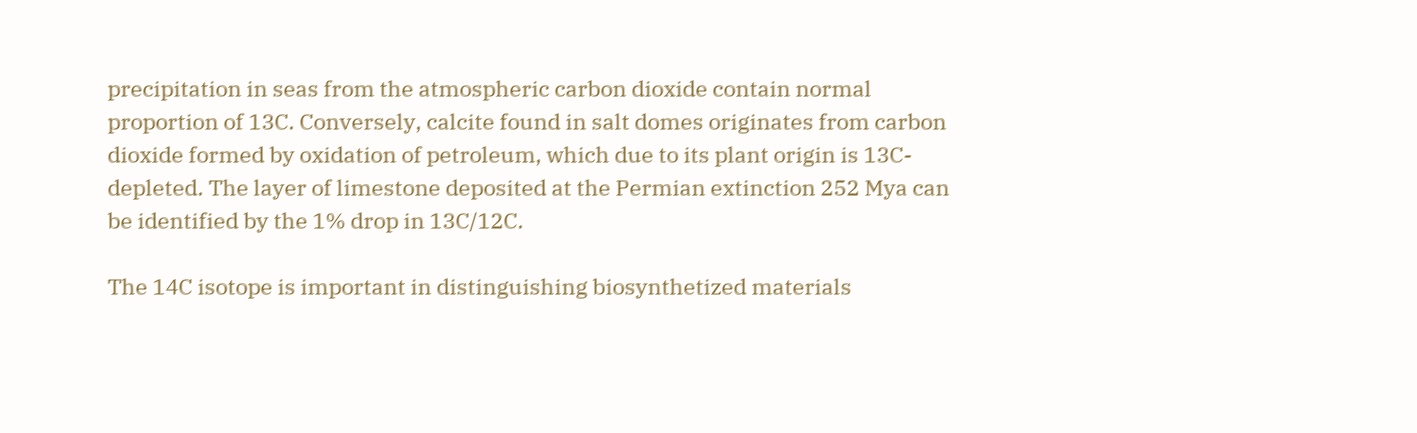precipitation in seas from the atmospheric carbon dioxide contain normal proportion of 13C. Conversely, calcite found in salt domes originates from carbon dioxide formed by oxidation of petroleum, which due to its plant origin is 13C-depleted. The layer of limestone deposited at the Permian extinction 252 Mya can be identified by the 1% drop in 13C/12C.

The 14C isotope is important in distinguishing biosynthetized materials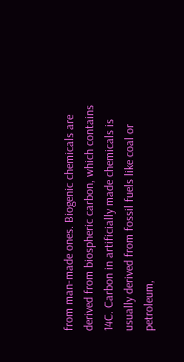from man-made ones. Biogenic chemicals are derived from biospheric carbon, which contains 14C. Carbon in artificially made chemicals is usually derived from fossil fuels like coal or petroleum,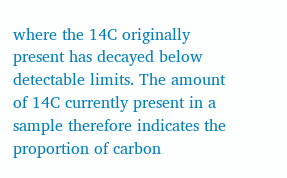where the 14C originally present has decayed below detectable limits. The amount of 14C currently present in a sample therefore indicates the proportion of carbon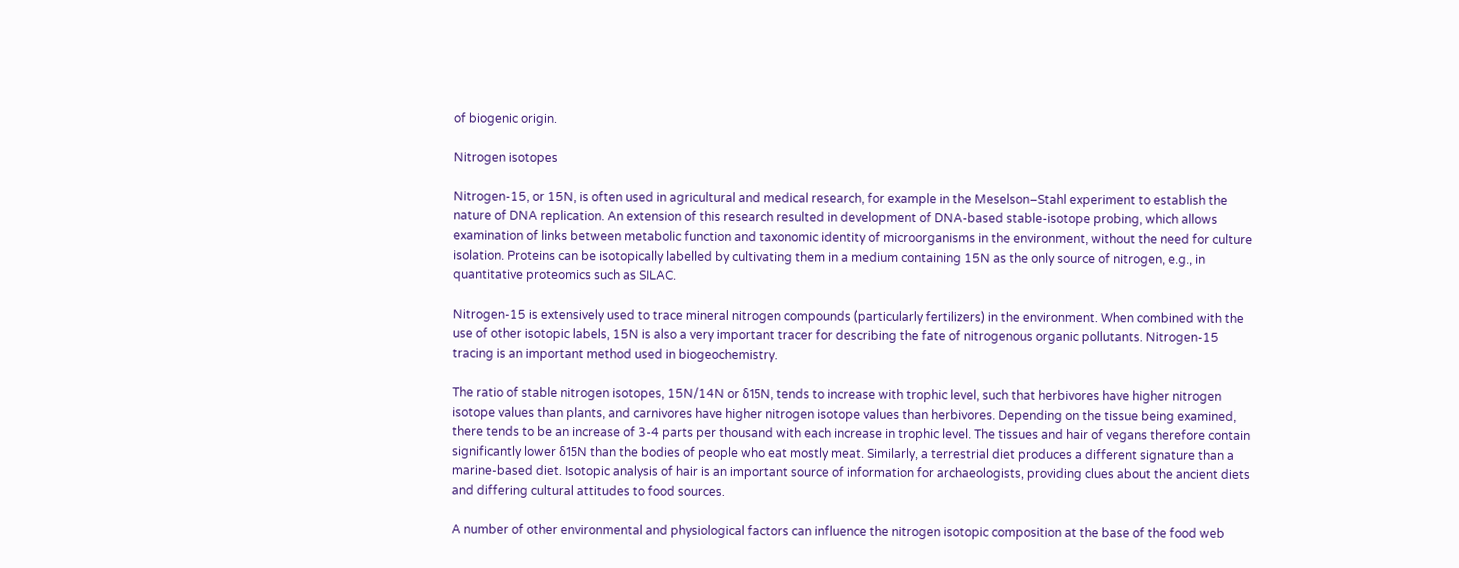of biogenic origin.

Nitrogen isotopes

Nitrogen-15, or 15N, is often used in agricultural and medical research, for example in the Meselson–Stahl experiment to establish the nature of DNA replication. An extension of this research resulted in development of DNA-based stable-isotope probing, which allows examination of links between metabolic function and taxonomic identity of microorganisms in the environment, without the need for culture isolation. Proteins can be isotopically labelled by cultivating them in a medium containing 15N as the only source of nitrogen, e.g., in quantitative proteomics such as SILAC.

Nitrogen-15 is extensively used to trace mineral nitrogen compounds (particularly fertilizers) in the environment. When combined with the use of other isotopic labels, 15N is also a very important tracer for describing the fate of nitrogenous organic pollutants. Nitrogen-15 tracing is an important method used in biogeochemistry.

The ratio of stable nitrogen isotopes, 15N/14N or δ15N, tends to increase with trophic level, such that herbivores have higher nitrogen isotope values than plants, and carnivores have higher nitrogen isotope values than herbivores. Depending on the tissue being examined, there tends to be an increase of 3-4 parts per thousand with each increase in trophic level. The tissues and hair of vegans therefore contain significantly lower δ15N than the bodies of people who eat mostly meat. Similarly, a terrestrial diet produces a different signature than a marine-based diet. Isotopic analysis of hair is an important source of information for archaeologists, providing clues about the ancient diets and differing cultural attitudes to food sources.

A number of other environmental and physiological factors can influence the nitrogen isotopic composition at the base of the food web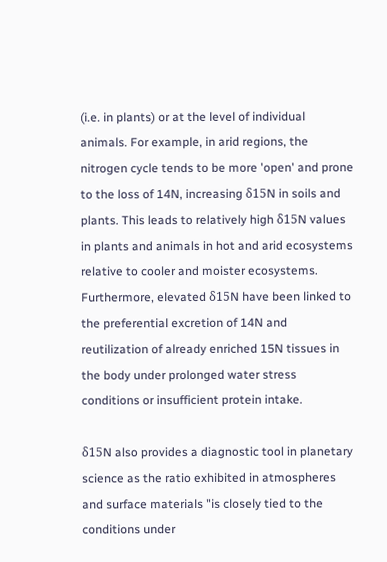(i.e. in plants) or at the level of individual animals. For example, in arid regions, the nitrogen cycle tends to be more 'open' and prone to the loss of 14N, increasing δ15N in soils and plants. This leads to relatively high δ15N values in plants and animals in hot and arid ecosystems relative to cooler and moister ecosystems. Furthermore, elevated δ15N have been linked to the preferential excretion of 14N and reutilization of already enriched 15N tissues in the body under prolonged water stress conditions or insufficient protein intake.

δ15N also provides a diagnostic tool in planetary science as the ratio exhibited in atmospheres and surface materials "is closely tied to the conditions under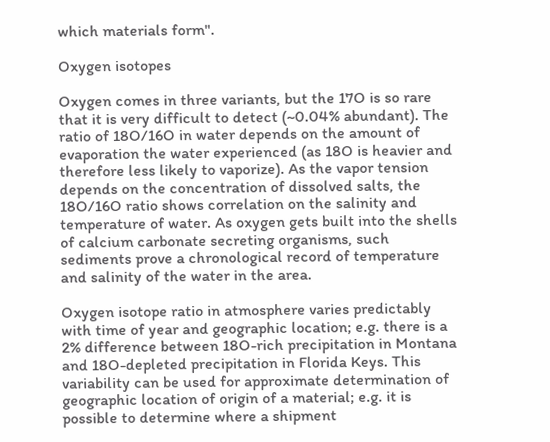which materials form".

Oxygen isotopes

Oxygen comes in three variants, but the 17O is so rare that it is very difficult to detect (~0.04% abundant). The ratio of 18O/16O in water depends on the amount of evaporation the water experienced (as 18O is heavier and therefore less likely to vaporize). As the vapor tension depends on the concentration of dissolved salts, the 18O/16O ratio shows correlation on the salinity and temperature of water. As oxygen gets built into the shells of calcium carbonate secreting organisms, such sediments prove a chronological record of temperature and salinity of the water in the area.

Oxygen isotope ratio in atmosphere varies predictably with time of year and geographic location; e.g. there is a 2% difference between 18O-rich precipitation in Montana and 18O-depleted precipitation in Florida Keys. This variability can be used for approximate determination of geographic location of origin of a material; e.g. it is possible to determine where a shipment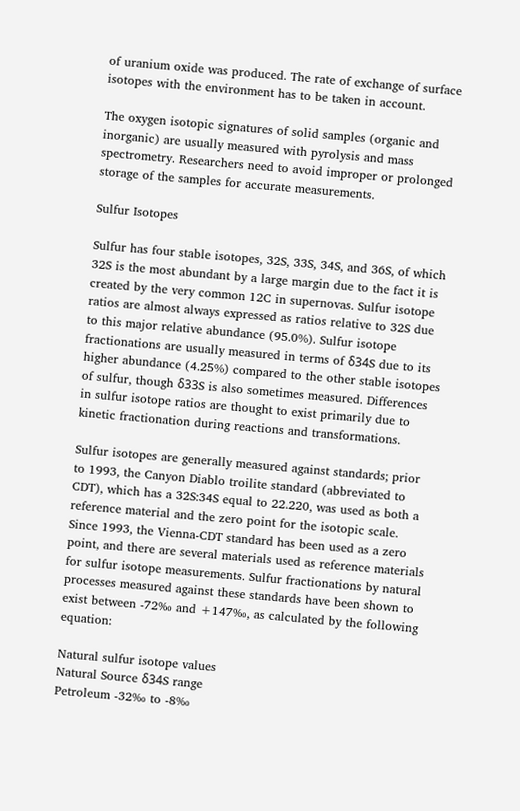of uranium oxide was produced. The rate of exchange of surface isotopes with the environment has to be taken in account.

The oxygen isotopic signatures of solid samples (organic and inorganic) are usually measured with pyrolysis and mass spectrometry. Researchers need to avoid improper or prolonged storage of the samples for accurate measurements.

Sulfur Isotopes

Sulfur has four stable isotopes, 32S, 33S, 34S, and 36S, of which 32S is the most abundant by a large margin due to the fact it is created by the very common 12C in supernovas. Sulfur isotope ratios are almost always expressed as ratios relative to 32S due to this major relative abundance (95.0%). Sulfur isotope fractionations are usually measured in terms of δ34S due to its higher abundance (4.25%) compared to the other stable isotopes of sulfur, though δ33S is also sometimes measured. Differences in sulfur isotope ratios are thought to exist primarily due to kinetic fractionation during reactions and transformations.

Sulfur isotopes are generally measured against standards; prior to 1993, the Canyon Diablo troilite standard (abbreviated to CDT), which has a 32S:34S equal to 22.220, was used as both a reference material and the zero point for the isotopic scale. Since 1993, the Vienna-CDT standard has been used as a zero point, and there are several materials used as reference materials for sulfur isotope measurements. Sulfur fractionations by natural processes measured against these standards have been shown to exist between -72‰ and +147‰, as calculated by the following equation:

Natural sulfur isotope values
Natural Source δ34S range
Petroleum -32‰ to -8‰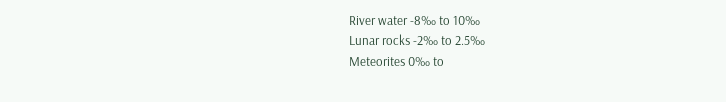River water -8‰ to 10‰
Lunar rocks -2‰ to 2.5‰
Meteorites 0‰ to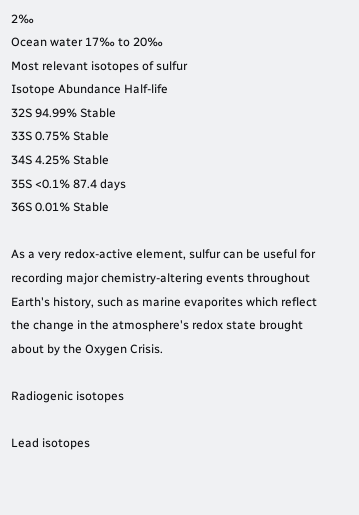2‰
Ocean water 17‰ to 20‰
Most relevant isotopes of sulfur
Isotope Abundance Half-life
32S 94.99% Stable
33S 0.75% Stable
34S 4.25% Stable
35S <0.1% 87.4 days
36S 0.01% Stable

As a very redox-active element, sulfur can be useful for recording major chemistry-altering events throughout Earth's history, such as marine evaporites which reflect the change in the atmosphere's redox state brought about by the Oxygen Crisis.

Radiogenic isotopes

Lead isotopes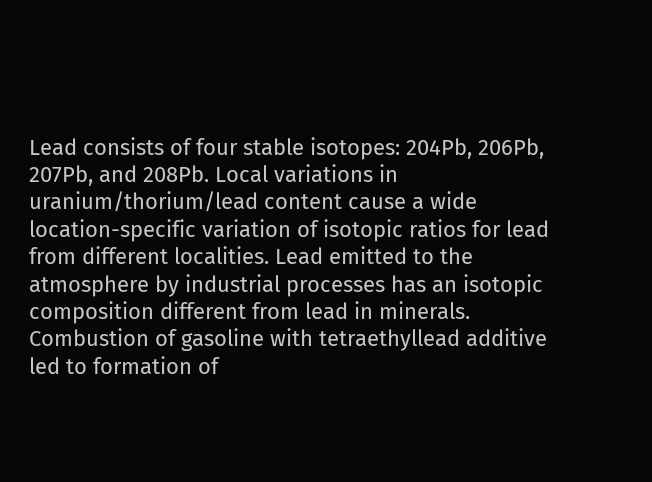Lead consists of four stable isotopes: 204Pb, 206Pb, 207Pb, and 208Pb. Local variations in uranium/thorium/lead content cause a wide location-specific variation of isotopic ratios for lead from different localities. Lead emitted to the atmosphere by industrial processes has an isotopic composition different from lead in minerals. Combustion of gasoline with tetraethyllead additive led to formation of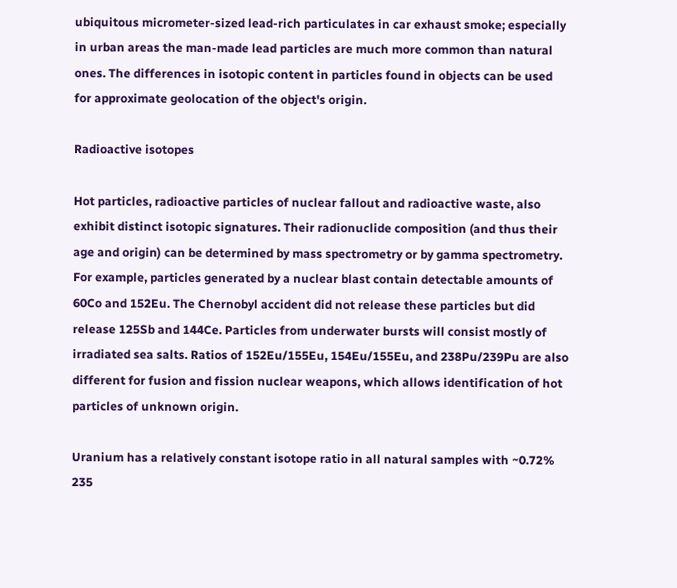ubiquitous micrometer-sized lead-rich particulates in car exhaust smoke; especially in urban areas the man-made lead particles are much more common than natural ones. The differences in isotopic content in particles found in objects can be used for approximate geolocation of the object's origin.

Radioactive isotopes

Hot particles, radioactive particles of nuclear fallout and radioactive waste, also exhibit distinct isotopic signatures. Their radionuclide composition (and thus their age and origin) can be determined by mass spectrometry or by gamma spectrometry. For example, particles generated by a nuclear blast contain detectable amounts of 60Co and 152Eu. The Chernobyl accident did not release these particles but did release 125Sb and 144Ce. Particles from underwater bursts will consist mostly of irradiated sea salts. Ratios of 152Eu/155Eu, 154Eu/155Eu, and 238Pu/239Pu are also different for fusion and fission nuclear weapons, which allows identification of hot particles of unknown origin.

Uranium has a relatively constant isotope ratio in all natural samples with ~0.72% 235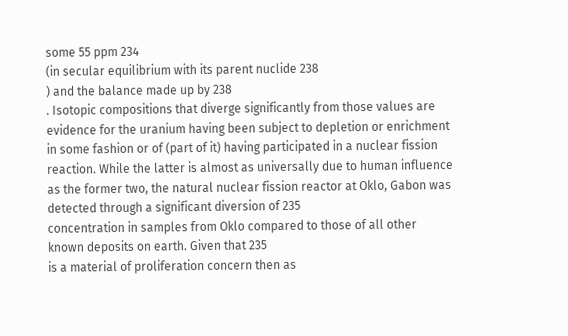some 55 ppm 234
(in secular equilibrium with its parent nuclide 238
) and the balance made up by 238
. Isotopic compositions that diverge significantly from those values are evidence for the uranium having been subject to depletion or enrichment in some fashion or of (part of it) having participated in a nuclear fission reaction. While the latter is almost as universally due to human influence as the former two, the natural nuclear fission reactor at Oklo, Gabon was detected through a significant diversion of 235
concentration in samples from Oklo compared to those of all other known deposits on earth. Given that 235
is a material of proliferation concern then as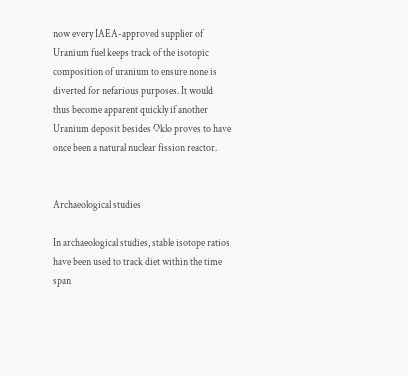now every IAEA-approved supplier of Uranium fuel keeps track of the isotopic composition of uranium to ensure none is diverted for nefarious purposes. It would thus become apparent quickly if another Uranium deposit besides Oklo proves to have once been a natural nuclear fission reactor.


Archaeological studies

In archaeological studies, stable isotope ratios have been used to track diet within the time span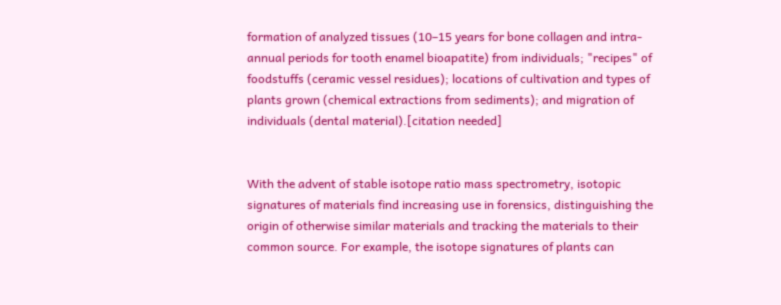formation of analyzed tissues (10–15 years for bone collagen and intra-annual periods for tooth enamel bioapatite) from individuals; "recipes" of foodstuffs (ceramic vessel residues); locations of cultivation and types of plants grown (chemical extractions from sediments); and migration of individuals (dental material).[citation needed]


With the advent of stable isotope ratio mass spectrometry, isotopic signatures of materials find increasing use in forensics, distinguishing the origin of otherwise similar materials and tracking the materials to their common source. For example, the isotope signatures of plants can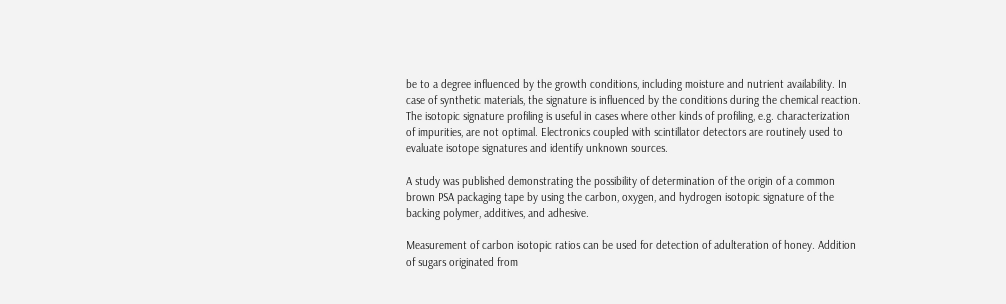be to a degree influenced by the growth conditions, including moisture and nutrient availability. In case of synthetic materials, the signature is influenced by the conditions during the chemical reaction. The isotopic signature profiling is useful in cases where other kinds of profiling, e.g. characterization of impurities, are not optimal. Electronics coupled with scintillator detectors are routinely used to evaluate isotope signatures and identify unknown sources.

A study was published demonstrating the possibility of determination of the origin of a common brown PSA packaging tape by using the carbon, oxygen, and hydrogen isotopic signature of the backing polymer, additives, and adhesive.

Measurement of carbon isotopic ratios can be used for detection of adulteration of honey. Addition of sugars originated from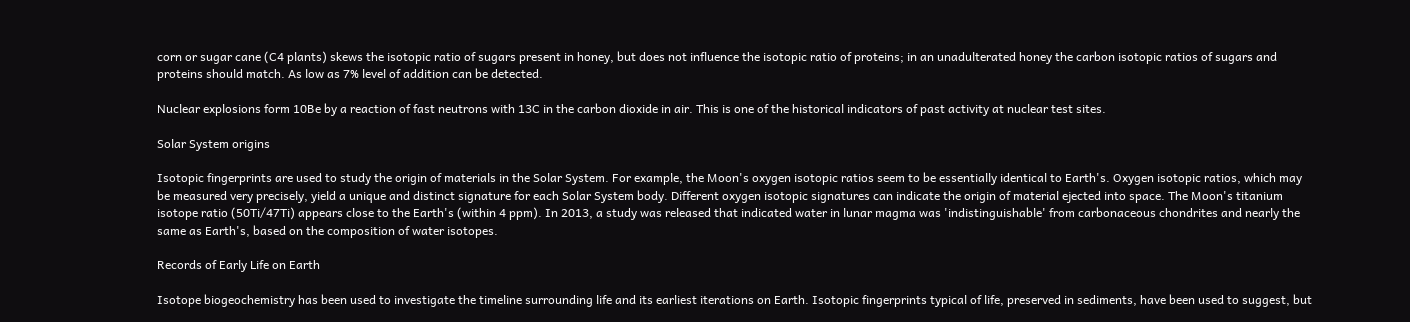corn or sugar cane (C4 plants) skews the isotopic ratio of sugars present in honey, but does not influence the isotopic ratio of proteins; in an unadulterated honey the carbon isotopic ratios of sugars and proteins should match. As low as 7% level of addition can be detected.

Nuclear explosions form 10Be by a reaction of fast neutrons with 13C in the carbon dioxide in air. This is one of the historical indicators of past activity at nuclear test sites.

Solar System origins

Isotopic fingerprints are used to study the origin of materials in the Solar System. For example, the Moon's oxygen isotopic ratios seem to be essentially identical to Earth's. Oxygen isotopic ratios, which may be measured very precisely, yield a unique and distinct signature for each Solar System body. Different oxygen isotopic signatures can indicate the origin of material ejected into space. The Moon's titanium isotope ratio (50Ti/47Ti) appears close to the Earth's (within 4 ppm). In 2013, a study was released that indicated water in lunar magma was 'indistinguishable' from carbonaceous chondrites and nearly the same as Earth's, based on the composition of water isotopes.

Records of Early Life on Earth

Isotope biogeochemistry has been used to investigate the timeline surrounding life and its earliest iterations on Earth. Isotopic fingerprints typical of life, preserved in sediments, have been used to suggest, but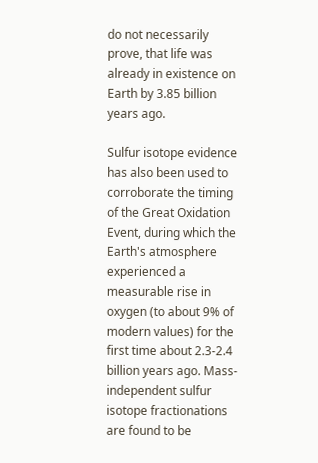do not necessarily prove, that life was already in existence on Earth by 3.85 billion years ago.

Sulfur isotope evidence has also been used to corroborate the timing of the Great Oxidation Event, during which the Earth's atmosphere experienced a measurable rise in oxygen (to about 9% of modern values) for the first time about 2.3-2.4 billion years ago. Mass-independent sulfur isotope fractionations are found to be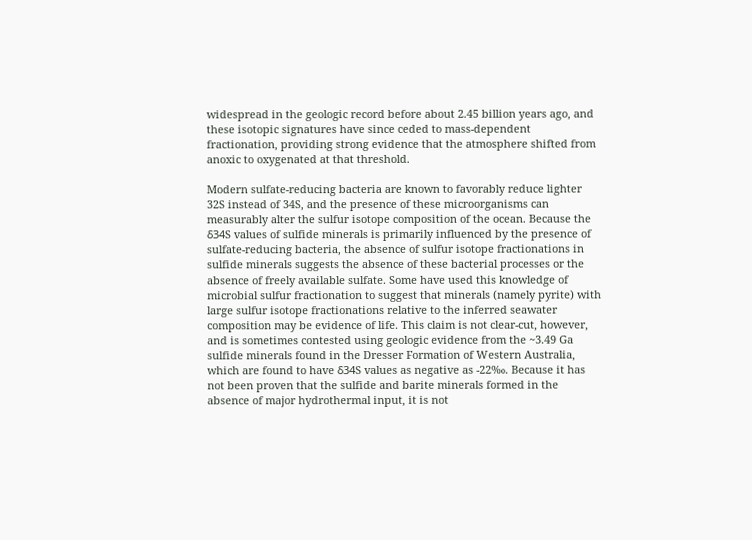widespread in the geologic record before about 2.45 billion years ago, and these isotopic signatures have since ceded to mass-dependent fractionation, providing strong evidence that the atmosphere shifted from anoxic to oxygenated at that threshold.

Modern sulfate-reducing bacteria are known to favorably reduce lighter 32S instead of 34S, and the presence of these microorganisms can measurably alter the sulfur isotope composition of the ocean. Because the δ34S values of sulfide minerals is primarily influenced by the presence of sulfate-reducing bacteria, the absence of sulfur isotope fractionations in sulfide minerals suggests the absence of these bacterial processes or the absence of freely available sulfate. Some have used this knowledge of microbial sulfur fractionation to suggest that minerals (namely pyrite) with large sulfur isotope fractionations relative to the inferred seawater composition may be evidence of life. This claim is not clear-cut, however, and is sometimes contested using geologic evidence from the ~3.49 Ga sulfide minerals found in the Dresser Formation of Western Australia, which are found to have δ34S values as negative as -22‰. Because it has not been proven that the sulfide and barite minerals formed in the absence of major hydrothermal input, it is not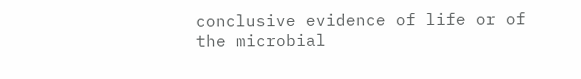conclusive evidence of life or of the microbial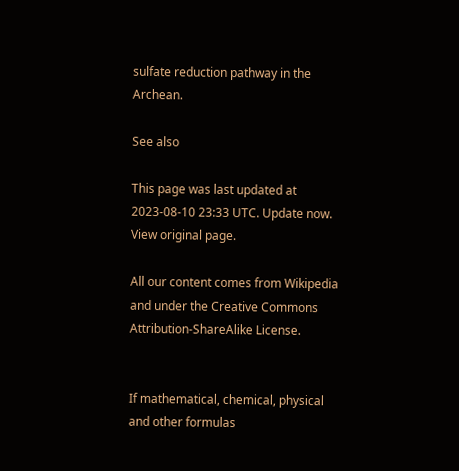sulfate reduction pathway in the Archean.

See also

This page was last updated at 2023-08-10 23:33 UTC. Update now. View original page.

All our content comes from Wikipedia and under the Creative Commons Attribution-ShareAlike License.


If mathematical, chemical, physical and other formulas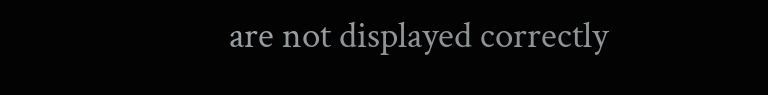are not displayed correctly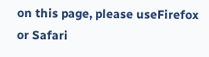on this page, please useFirefox or Safari